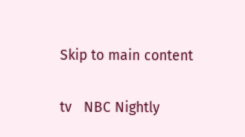Skip to main content

tv   NBC Nightly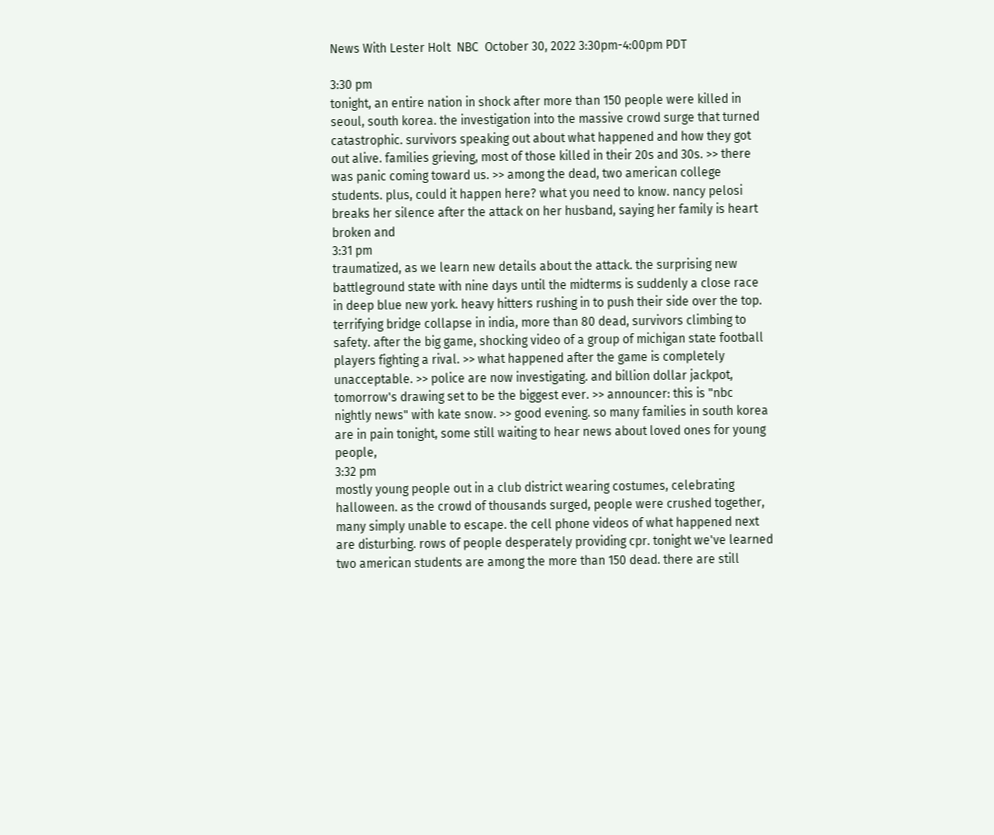News With Lester Holt  NBC  October 30, 2022 3:30pm-4:00pm PDT

3:30 pm
tonight, an entire nation in shock after more than 150 people were killed in seoul, south korea. the investigation into the massive crowd surge that turned catastrophic. survivors speaking out about what happened and how they got out alive. families grieving, most of those killed in their 20s and 30s. >> there was panic coming toward us. >> among the dead, two american college students. plus, could it happen here? what you need to know. nancy pelosi breaks her silence after the attack on her husband, saying her family is heart broken and
3:31 pm
traumatized, as we learn new details about the attack. the surprising new battleground state with nine days until the midterms is suddenly a close race in deep blue new york. heavy hitters rushing in to push their side over the top. terrifying bridge collapse in india, more than 80 dead, survivors climbing to safety. after the big game, shocking video of a group of michigan state football players fighting a rival. >> what happened after the game is completely unacceptable. >> police are now investigating. and billion dollar jackpot, tomorrow's drawing set to be the biggest ever. >> announcer: this is "nbc nightly news" with kate snow. >> good evening. so many families in south korea are in pain tonight, some still waiting to hear news about loved ones for young people,
3:32 pm
mostly young people out in a club district wearing costumes, celebrating halloween. as the crowd of thousands surged, people were crushed together, many simply unable to escape. the cell phone videos of what happened next are disturbing. rows of people desperately providing cpr. tonight we've learned two american students are among the more than 150 dead. there are still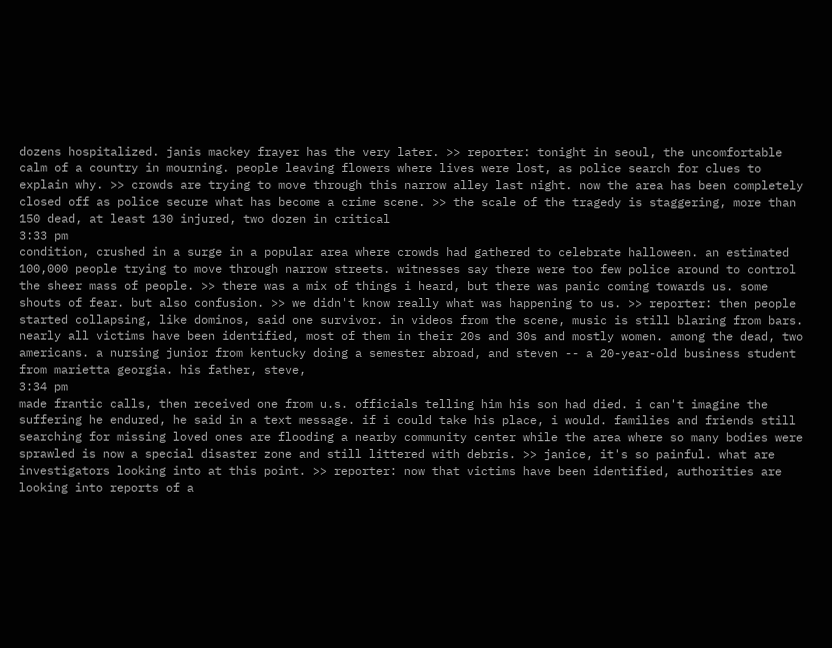dozens hospitalized. janis mackey frayer has the very later. >> reporter: tonight in seoul, the uncomfortable calm of a country in mourning. people leaving flowers where lives were lost, as police search for clues to explain why. >> crowds are trying to move through this narrow alley last night. now the area has been completely closed off as police secure what has become a crime scene. >> the scale of the tragedy is staggering, more than 150 dead, at least 130 injured, two dozen in critical
3:33 pm
condition, crushed in a surge in a popular area where crowds had gathered to celebrate halloween. an estimated 100,000 people trying to move through narrow streets. witnesses say there were too few police around to control the sheer mass of people. >> there was a mix of things i heard, but there was panic coming towards us. some shouts of fear. but also confusion. >> we didn't know really what was happening to us. >> reporter: then people started collapsing, like dominos, said one survivor. in videos from the scene, music is still blaring from bars. nearly all victims have been identified, most of them in their 20s and 30s and mostly women. among the dead, two americans. a nursing junior from kentucky doing a semester abroad, and steven -- a 20-year-old business student from marietta georgia. his father, steve,
3:34 pm
made frantic calls, then received one from u.s. officials telling him his son had died. i can't imagine the suffering he endured, he said in a text message. if i could take his place, i would. families and friends still searching for missing loved ones are flooding a nearby community center while the area where so many bodies were sprawled is now a special disaster zone and still littered with debris. >> janice, it's so painful. what are investigators looking into at this point. >> reporter: now that victims have been identified, authorities are looking into reports of a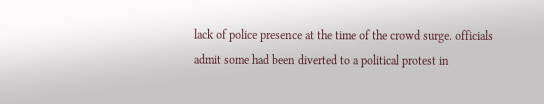lack of police presence at the time of the crowd surge. officials admit some had been diverted to a political protest in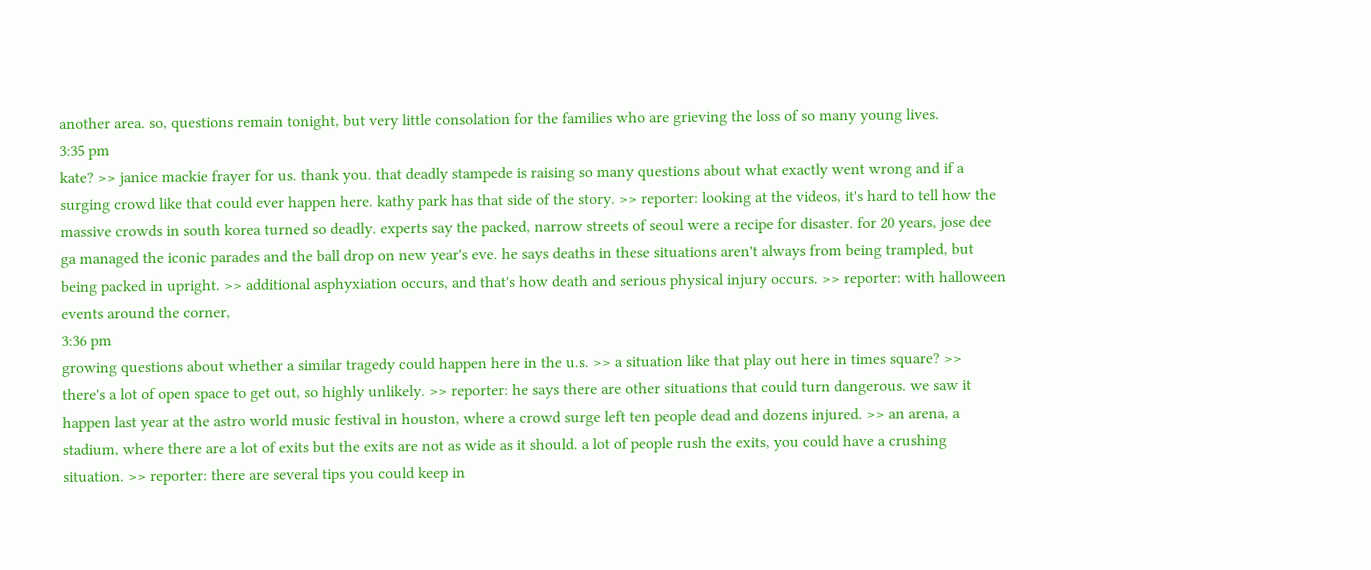another area. so, questions remain tonight, but very little consolation for the families who are grieving the loss of so many young lives.
3:35 pm
kate? >> janice mackie frayer for us. thank you. that deadly stampede is raising so many questions about what exactly went wrong and if a surging crowd like that could ever happen here. kathy park has that side of the story. >> reporter: looking at the videos, it's hard to tell how the massive crowds in south korea turned so deadly. experts say the packed, narrow streets of seoul were a recipe for disaster. for 20 years, jose dee ga managed the iconic parades and the ball drop on new year's eve. he says deaths in these situations aren't always from being trampled, but being packed in upright. >> additional asphyxiation occurs, and that's how death and serious physical injury occurs. >> reporter: with halloween events around the corner,
3:36 pm
growing questions about whether a similar tragedy could happen here in the u.s. >> a situation like that play out here in times square? >> there's a lot of open space to get out, so highly unlikely. >> reporter: he says there are other situations that could turn dangerous. we saw it happen last year at the astro world music festival in houston, where a crowd surge left ten people dead and dozens injured. >> an arena, a stadium, where there are a lot of exits but the exits are not as wide as it should. a lot of people rush the exits, you could have a crushing situation. >> reporter: there are several tips you could keep in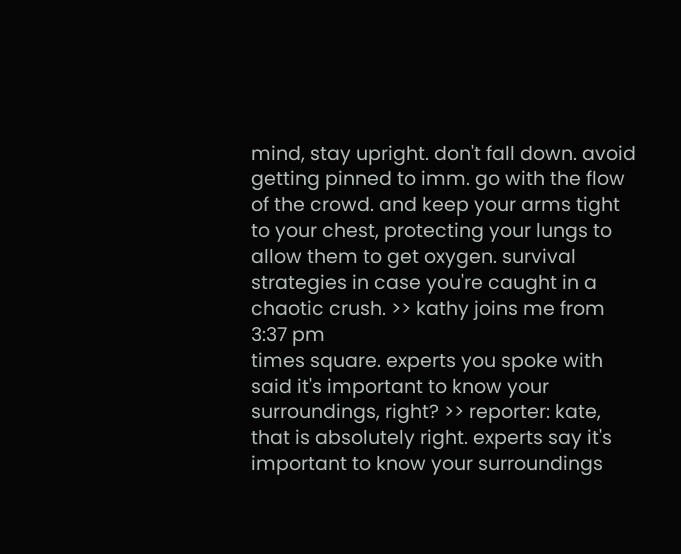mind, stay upright. don't fall down. avoid getting pinned to imm. go with the flow of the crowd. and keep your arms tight to your chest, protecting your lungs to allow them to get oxygen. survival strategies in case you're caught in a chaotic crush. >> kathy joins me from
3:37 pm
times square. experts you spoke with said it's important to know your surroundings, right? >> reporter: kate, that is absolutely right. experts say it's important to know your surroundings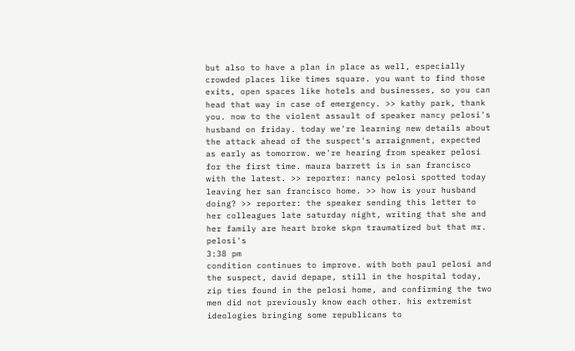but also to have a plan in place as well, especially crowded places like times square. you want to find those exits, open spaces like hotels and businesses, so you can head that way in case of emergency. >> kathy park, thank you. now to the violent assault of speaker nancy pelosi's husband on friday. today we're learning new details about the attack ahead of the suspect's arraignment, expected as early as tomorrow. we're hearing from speaker pelosi for the first time. maura barrett is in san francisco with the latest. >> reporter: nancy pelosi spotted today leaving her san francisco home. >> how is your husband doing? >> reporter: the speaker sending this letter to her colleagues late saturday night, writing that she and her family are heart broke skpn traumatized but that mr. pelosi's
3:38 pm
condition continues to improve. with both paul pelosi and the suspect, david depape, still in the hospital today, zip ties found in the pelosi home, and confirming the two men did not previously know each other. his extremist ideologies bringing some republicans to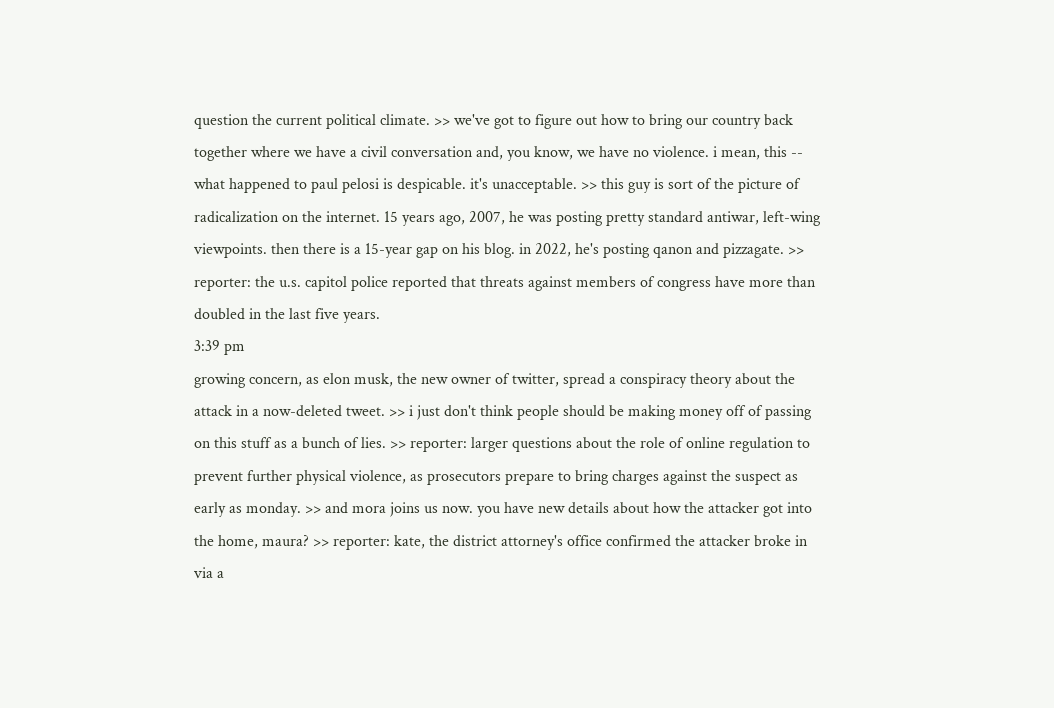question the current political climate. >> we've got to figure out how to bring our country back together where we have a civil conversation and, you know, we have no violence. i mean, this -- what happened to paul pelosi is despicable. it's unacceptable. >> this guy is sort of the picture of radicalization on the internet. 15 years ago, 2007, he was posting pretty standard antiwar, left-wing viewpoints. then there is a 15-year gap on his blog. in 2022, he's posting qanon and pizzagate. >> reporter: the u.s. capitol police reported that threats against members of congress have more than doubled in the last five years.
3:39 pm
growing concern, as elon musk, the new owner of twitter, spread a conspiracy theory about the attack in a now-deleted tweet. >> i just don't think people should be making money off of passing on this stuff as a bunch of lies. >> reporter: larger questions about the role of online regulation to prevent further physical violence, as prosecutors prepare to bring charges against the suspect as early as monday. >> and mora joins us now. you have new details about how the attacker got into the home, maura? >> reporter: kate, the district attorney's office confirmed the attacker broke in via a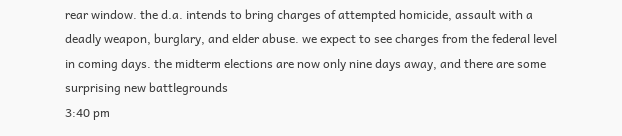rear window. the d.a. intends to bring charges of attempted homicide, assault with a deadly weapon, burglary, and elder abuse. we expect to see charges from the federal level in coming days. the midterm elections are now only nine days away, and there are some surprising new battlegrounds
3:40 pm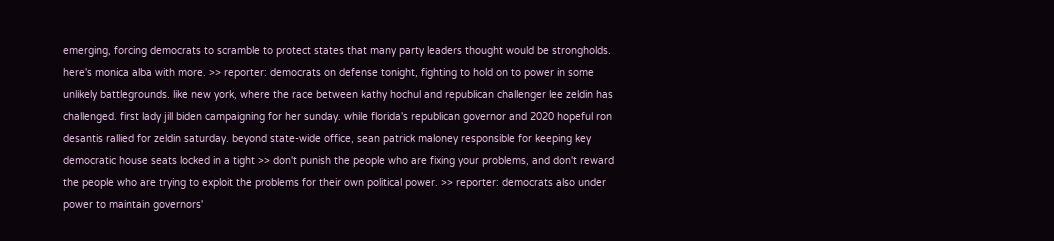emerging, forcing democrats to scramble to protect states that many party leaders thought would be strongholds. here's monica alba with more. >> reporter: democrats on defense tonight, fighting to hold on to power in some unlikely battlegrounds. like new york, where the race between kathy hochul and republican challenger lee zeldin has challenged. first lady jill biden campaigning for her sunday. while florida's republican governor and 2020 hopeful ron desantis rallied for zeldin saturday. beyond state-wide office, sean patrick maloney responsible for keeping key democratic house seats locked in a tight >> don't punish the people who are fixing your problems, and don't reward the people who are trying to exploit the problems for their own political power. >> reporter: democrats also under power to maintain governors'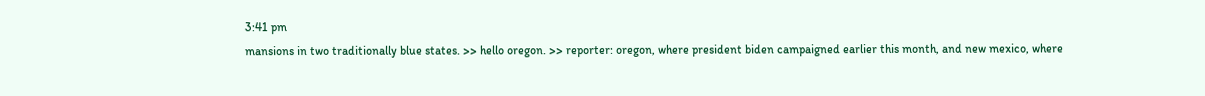3:41 pm
mansions in two traditionally blue states. >> hello oregon. >> reporter: oregon, where president biden campaigned earlier this month, and new mexico, where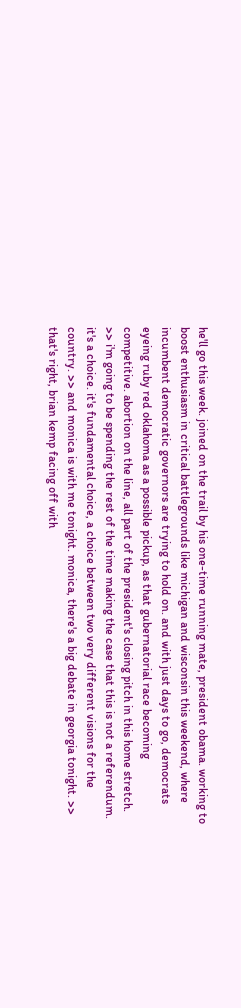he'll go this week. joined on the trail by his one-time running mate, president obama. working to boost enthusiasm in critical battlegrounds like michigan and wisconsin this weekend, where incumbent democratic governors are trying to hold on. and with just days to go, democrats eyeing ruby red oklahoma as a possible pickup, as that gubernatorial race becoming competitive. abortion on the line, all part of the president's closing pitch in this home stretch. >> i'm going to be spending the rest of the time making the case that this is not a referendum. it's a choice. it's fundamental choice, a choice between two very different visions for the country. >> and monica is with me tonight. monica, there's a big debate in georgia tonight. >> that's right, brian kemp facing off with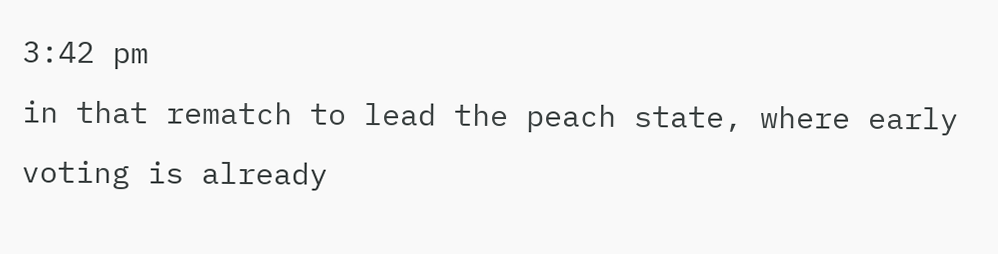3:42 pm
in that rematch to lead the peach state, where early voting is already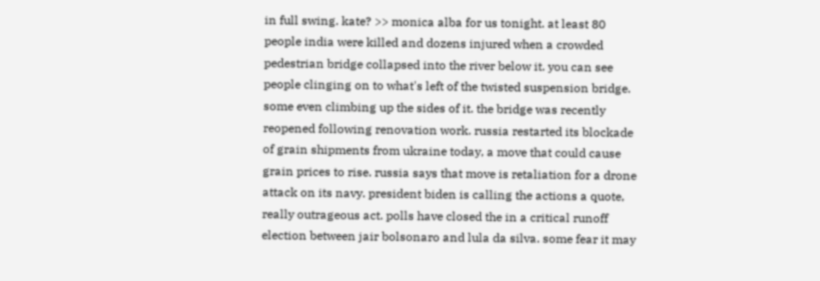in full swing. kate? >> monica alba for us tonight. at least 80 people india were killed and dozens injured when a crowded pedestrian bridge collapsed into the river below it. you can see people clinging on to what's left of the twisted suspension bridge. some even climbing up the sides of it. the bridge was recently reopened following renovation work. russia restarted its blockade of grain shipments from ukraine today, a move that could cause grain prices to rise. russia says that move is retaliation for a drone attack on its navy. president biden is calling the actions a quote, really outrageous act. polls have closed the in a critical runoff election between jair bolsonaro and lula da silva. some fear it may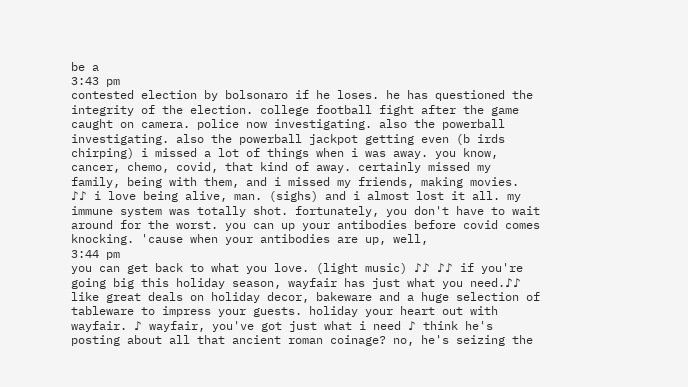be a
3:43 pm
contested election by bolsonaro if he loses. he has questioned the integrity of the election. college football fight after the game caught on camera. police now investigating. also the powerball investigating. also the powerball jackpot getting even (b irds chirping) i missed a lot of things when i was away. you know, cancer, chemo, covid, that kind of away. certainly missed my family, being with them, and i missed my friends, making movies. ♪♪ i love being alive, man. (sighs) and i almost lost it all. my immune system was totally shot. fortunately, you don't have to wait around for the worst. you can up your antibodies before covid comes knocking. 'cause when your antibodies are up, well,
3:44 pm
you can get back to what you love. (light music) ♪♪ ♪♪ if you're going big this holiday season, wayfair has just what you need.♪♪ like great deals on holiday decor, bakeware and a huge selection of tableware to impress your guests. holiday your heart out with wayfair. ♪ wayfair, you've got just what i need ♪ think he's posting about all that ancient roman coinage? no, he's seizing the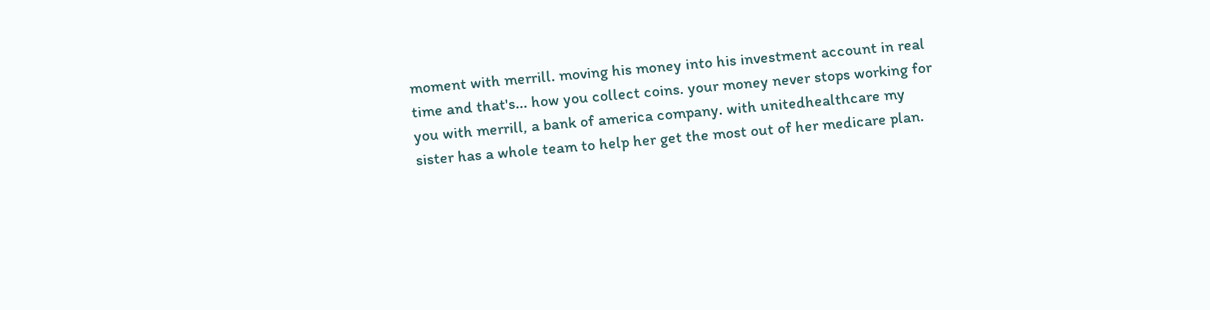moment with merrill. moving his money into his investment account in real time and that's... how you collect coins. your money never stops working for you with merrill, a bank of america company. with unitedhealthcare my sister has a whole team to help her get the most out of her medicare plan.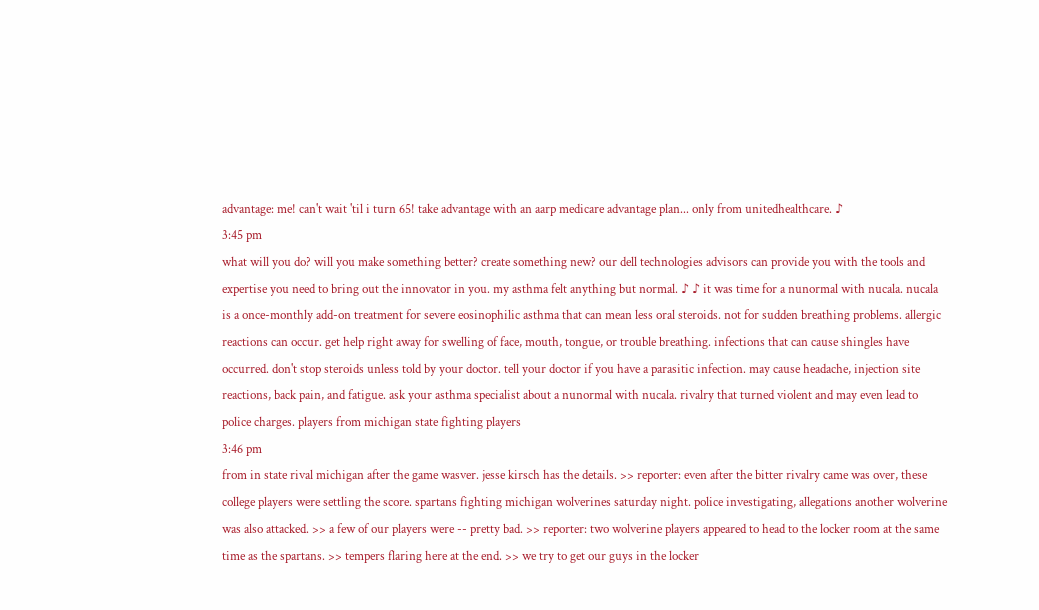advantage: me! can't wait 'til i turn 65! take advantage with an aarp medicare advantage plan... only from unitedhealthcare. ♪
3:45 pm
what will you do? will you make something better? create something new? our dell technologies advisors can provide you with the tools and expertise you need to bring out the innovator in you. my asthma felt anything but normal. ♪ ♪ it was time for a nunormal with nucala. nucala is a once-monthly add-on treatment for severe eosinophilic asthma that can mean less oral steroids. not for sudden breathing problems. allergic reactions can occur. get help right away for swelling of face, mouth, tongue, or trouble breathing. infections that can cause shingles have occurred. don't stop steroids unless told by your doctor. tell your doctor if you have a parasitic infection. may cause headache, injection site reactions, back pain, and fatigue. ask your asthma specialist about a nunormal with nucala. rivalry that turned violent and may even lead to police charges. players from michigan state fighting players
3:46 pm
from in state rival michigan after the game wasver. jesse kirsch has the details. >> reporter: even after the bitter rivalry came was over, these college players were settling the score. spartans fighting michigan wolverines saturday night. police investigating, allegations another wolverine was also attacked. >> a few of our players were -- pretty bad. >> reporter: two wolverine players appeared to head to the locker room at the same time as the spartans. >> tempers flaring here at the end. >> we try to get our guys in the locker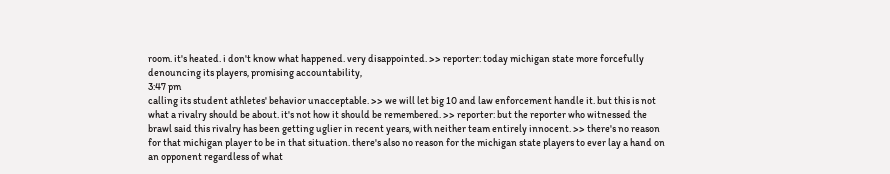room. it's heated. i don't know what happened. very disappointed. >> reporter: today michigan state more forcefully denouncing its players, promising accountability,
3:47 pm
calling its student athletes' behavior unacceptable. >> we will let big 10 and law enforcement handle it. but this is not what a rivalry should be about. it's not how it should be remembered. >> reporter: but the reporter who witnessed the brawl said this rivalry has been getting uglier in recent years, with neither team entirely innocent. >> there's no reason for that michigan player to be in that situation. there's also no reason for the michigan state players to ever lay a hand on an opponent regardless of what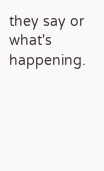they say or what's happening.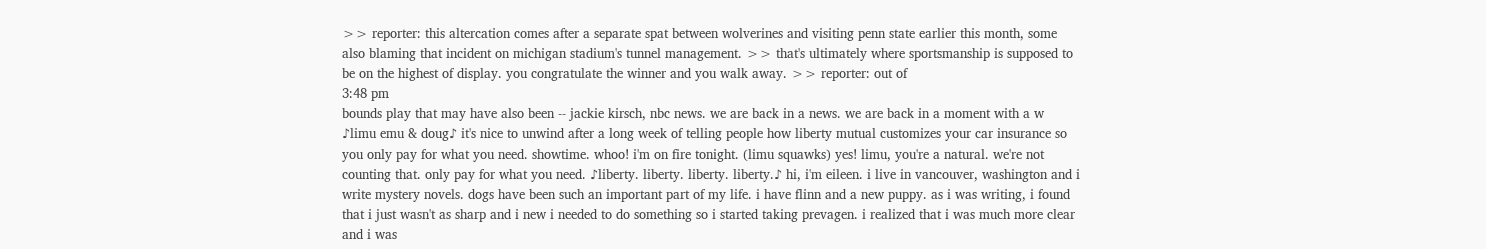>> reporter: this altercation comes after a separate spat between wolverines and visiting penn state earlier this month, some also blaming that incident on michigan stadium's tunnel management. >> that's ultimately where sportsmanship is supposed to be on the highest of display. you congratulate the winner and you walk away. >> reporter: out of
3:48 pm
bounds play that may have also been -- jackie kirsch, nbc news. we are back in a news. we are back in a moment with a w ♪limu emu & doug♪ it's nice to unwind after a long week of telling people how liberty mutual customizes your car insurance so you only pay for what you need. showtime. whoo! i'm on fire tonight. (limu squawks) yes! limu, you're a natural. we're not counting that. only pay for what you need. ♪liberty. liberty. liberty. liberty.♪ hi, i'm eileen. i live in vancouver, washington and i write mystery novels. dogs have been such an important part of my life. i have flinn and a new puppy. as i was writing, i found that i just wasn't as sharp and i new i needed to do something so i started taking prevagen. i realized that i was much more clear and i was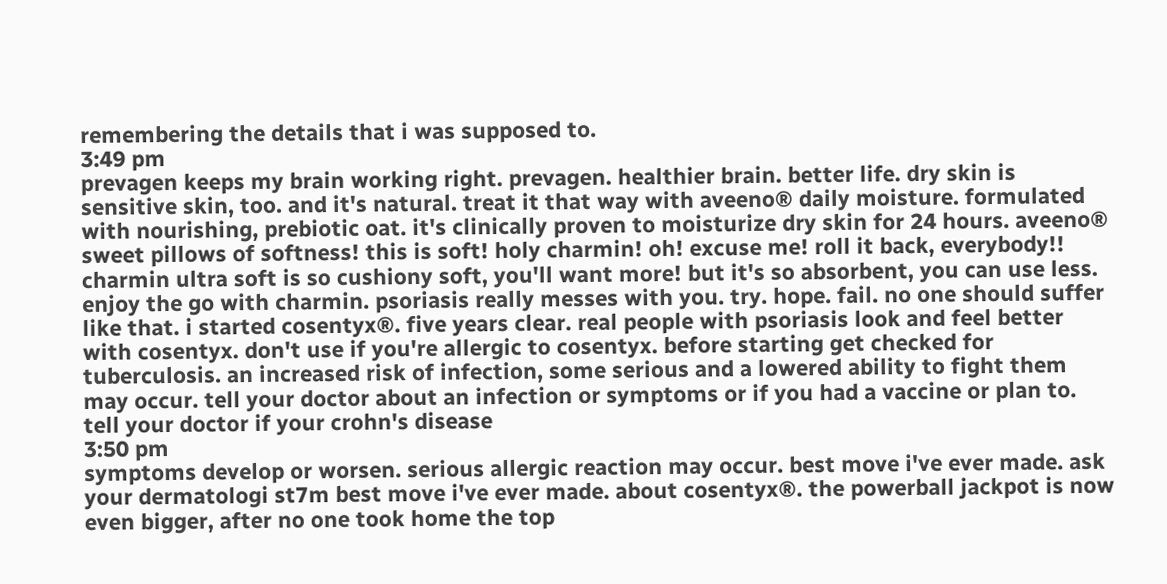remembering the details that i was supposed to.
3:49 pm
prevagen keeps my brain working right. prevagen. healthier brain. better life. dry skin is sensitive skin, too. and it's natural. treat it that way with aveeno® daily moisture. formulated with nourishing, prebiotic oat. it's clinically proven to moisturize dry skin for 24 hours. aveeno® sweet pillows of softness! this is soft! holy charmin! oh! excuse me! roll it back, everybody!! charmin ultra soft is so cushiony soft, you'll want more! but it's so absorbent, you can use less. enjoy the go with charmin. psoriasis really messes with you. try. hope. fail. no one should suffer like that. i started cosentyx®. five years clear. real people with psoriasis look and feel better with cosentyx. don't use if you're allergic to cosentyx. before starting get checked for tuberculosis. an increased risk of infection, some serious and a lowered ability to fight them may occur. tell your doctor about an infection or symptoms or if you had a vaccine or plan to. tell your doctor if your crohn's disease
3:50 pm
symptoms develop or worsen. serious allergic reaction may occur. best move i've ever made. ask your dermatologi st7m best move i've ever made. about cosentyx®. the powerball jackpot is now even bigger, after no one took home the top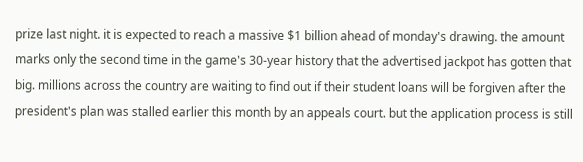prize last night. it is expected to reach a massive $1 billion ahead of monday's drawing. the amount marks only the second time in the game's 30-year history that the advertised jackpot has gotten that big. millions across the country are waiting to find out if their student loans will be forgiven after the president's plan was stalled earlier this month by an appeals court. but the application process is still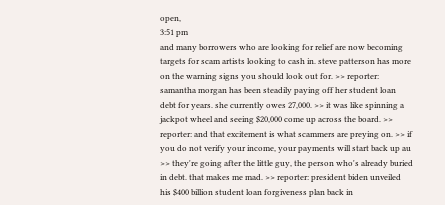open,
3:51 pm
and many borrowers who are looking for relief are now becoming targets for scam artists looking to cash in. steve patterson has more on the warning signs you should look out for. >> reporter: samantha morgan has been steadily paying off her student loan debt for years. she currently owes 27,000. >> it was like spinning a jackpot wheel and seeing $20,000 come up across the board. >> reporter: and that excitement is what scammers are preying on. >> if you do not verify your income, your payments will start back up au >> they're going after the little guy, the person who's already buried in debt. that makes me mad. >> reporter: president biden unveiled his $400 billion student loan forgiveness plan back in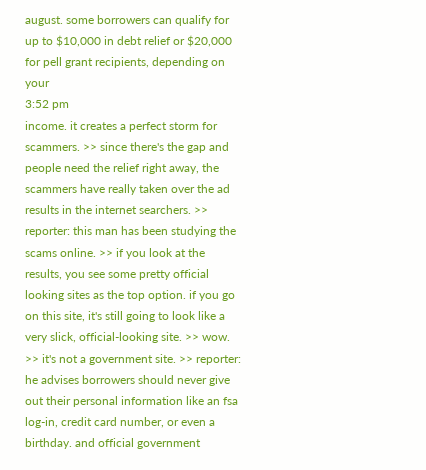august. some borrowers can qualify for up to $10,000 in debt relief or $20,000 for pell grant recipients, depending on your
3:52 pm
income. it creates a perfect storm for scammers. >> since there's the gap and people need the relief right away, the scammers have really taken over the ad results in the internet searchers. >> reporter: this man has been studying the scams online. >> if you look at the results, you see some pretty official looking sites as the top option. if you go on this site, it's still going to look like a very slick, official-looking site. >> wow. >> it's not a government site. >> reporter: he advises borrowers should never give out their personal information like an fsa log-in, credit card number, or even a birthday. and official government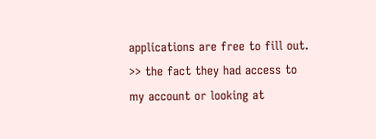applications are free to fill out. >> the fact they had access to my account or looking at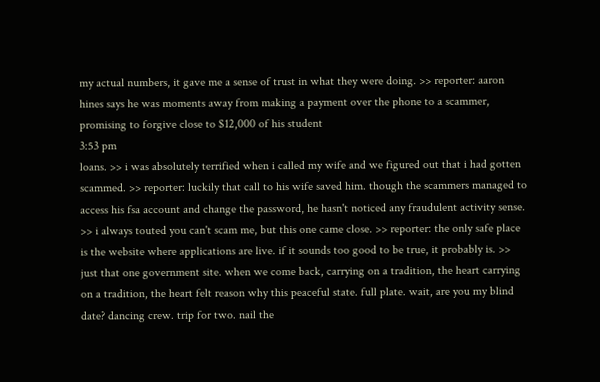my actual numbers, it gave me a sense of trust in what they were doing. >> reporter: aaron hines says he was moments away from making a payment over the phone to a scammer, promising to forgive close to $12,000 of his student
3:53 pm
loans. >> i was absolutely terrified when i called my wife and we figured out that i had gotten scammed. >> reporter: luckily that call to his wife saved him. though the scammers managed to access his fsa account and change the password, he hasn't noticed any fraudulent activity sense. >> i always touted you can't scam me, but this one came close. >> reporter: the only safe place is the website where applications are live. if it sounds too good to be true, it probably is. >> just that one government site. when we come back, carrying on a tradition, the heart carrying on a tradition, the heart felt reason why this peaceful state. full plate. wait, are you my blind date? dancing crew. trip for two. nail the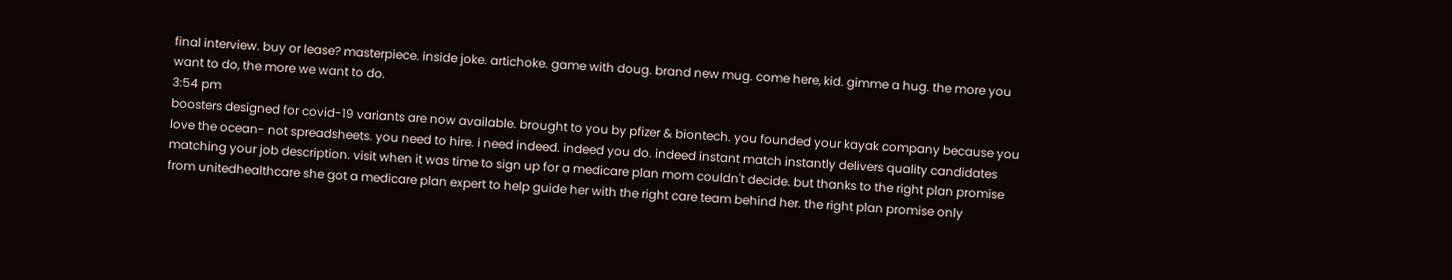final interview. buy or lease? masterpiece. inside joke. artichoke. game with doug. brand new mug. come here, kid. gimme a hug. the more you want to do, the more we want to do.
3:54 pm
boosters designed for covid-19 variants are now available. brought to you by pfizer & biontech. you founded your kayak company because you love the ocean- not spreadsheets. you need to hire. i need indeed. indeed you do. indeed instant match instantly delivers quality candidates matching your job description. visit when it was time to sign up for a medicare plan mom couldn't decide. but thanks to the right plan promise from unitedhealthcare she got a medicare plan expert to help guide her with the right care team behind her. the right plan promise only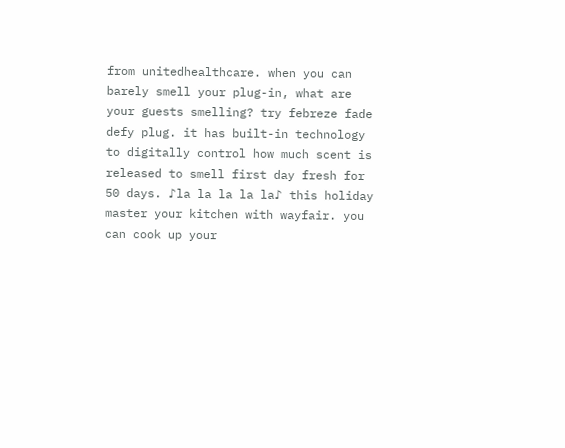from unitedhealthcare. when you can barely smell your plug-in, what are your guests smelling? try febreze fade defy plug. it has built-in technology to digitally control how much scent is released to smell first day fresh for 50 days. ♪la la la la la♪ this holiday master your kitchen with wayfair. you can cook up your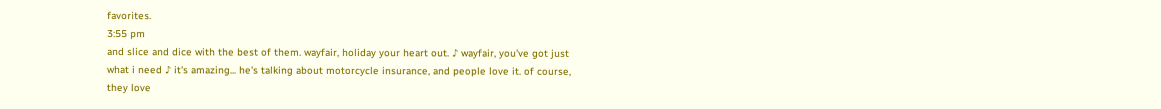favorites.
3:55 pm
and slice and dice with the best of them. wayfair, holiday your heart out. ♪ wayfair, you've got just what i need ♪ it's amazing... he's talking about motorcycle insurance, and people love it. of course, they love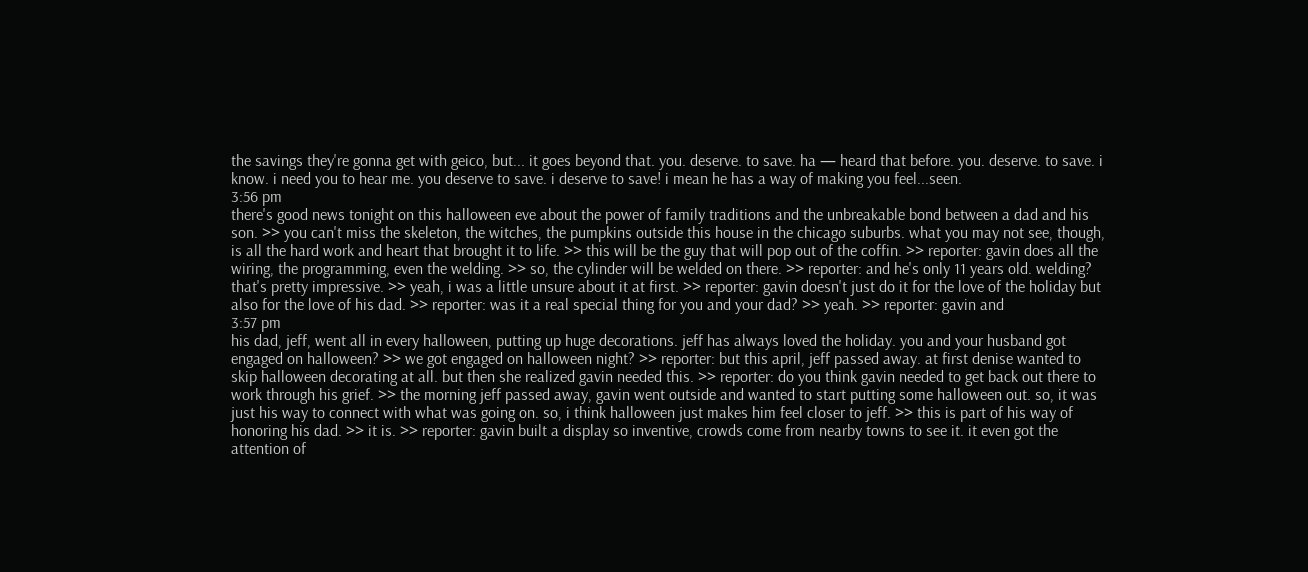the savings they're gonna get with geico, but... it goes beyond that. you. deserve. to save. ha — heard that before. you. deserve. to save. i know. i need you to hear me. you deserve to save. i deserve to save! i mean he has a way of making you feel...seen.
3:56 pm
there's good news tonight on this halloween eve about the power of family traditions and the unbreakable bond between a dad and his son. >> you can't miss the skeleton, the witches, the pumpkins outside this house in the chicago suburbs. what you may not see, though, is all the hard work and heart that brought it to life. >> this will be the guy that will pop out of the coffin. >> reporter: gavin does all the wiring, the programming, even the welding. >> so, the cylinder will be welded on there. >> reporter: and he's only 11 years old. welding? that's pretty impressive. >> yeah, i was a little unsure about it at first. >> reporter: gavin doesn't just do it for the love of the holiday but also for the love of his dad. >> reporter: was it a real special thing for you and your dad? >> yeah. >> reporter: gavin and
3:57 pm
his dad, jeff, went all in every halloween, putting up huge decorations. jeff has always loved the holiday. you and your husband got engaged on halloween? >> we got engaged on halloween night? >> reporter: but this april, jeff passed away. at first denise wanted to skip halloween decorating at all. but then she realized gavin needed this. >> reporter: do you think gavin needed to get back out there to work through his grief. >> the morning jeff passed away, gavin went outside and wanted to start putting some halloween out. so, it was just his way to connect with what was going on. so, i think halloween just makes him feel closer to jeff. >> this is part of his way of honoring his dad. >> it is. >> reporter: gavin built a display so inventive, crowds come from nearby towns to see it. it even got the attention of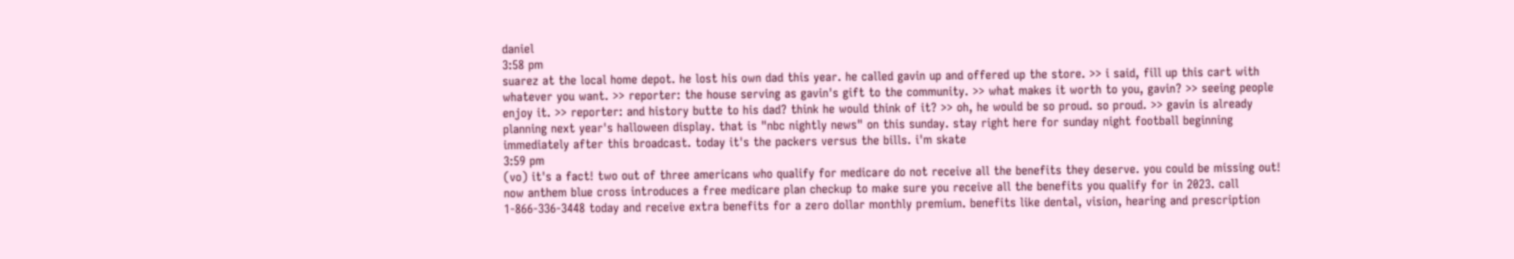daniel
3:58 pm
suarez at the local home depot. he lost his own dad this year. he called gavin up and offered up the store. >> i said, fill up this cart with whatever you want. >> reporter: the house serving as gavin's gift to the community. >> what makes it worth to you, gavin? >> seeing people enjoy it. >> reporter: and history butte to his dad? think he would think of it? >> oh, he would be so proud. so proud. >> gavin is already planning next year's halloween display. that is "nbc nightly news" on this sunday. stay right here for sunday night football beginning immediately after this broadcast. today it's the packers versus the bills. i'm skate
3:59 pm
(vo) it's a fact! two out of three americans who qualify for medicare do not receive all the benefits they deserve. you could be missing out! now anthem blue cross introduces a free medicare plan checkup to make sure you receive all the benefits you qualify for in 2023. call 1-866-336-3448 today and receive extra benefits for a zero dollar monthly premium. benefits like dental, vision, hearing and prescription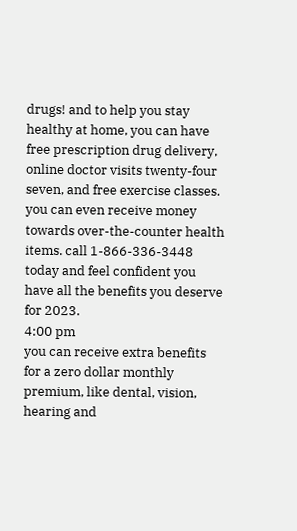drugs! and to help you stay healthy at home, you can have free prescription drug delivery, online doctor visits twenty-four seven, and free exercise classes. you can even receive money towards over-the-counter health items. call 1-866-336-3448 today and feel confident you have all the benefits you deserve for 2023.
4:00 pm
you can receive extra benefits for a zero dollar monthly premium, like dental, vision, hearing and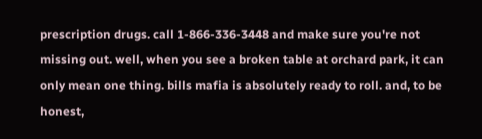prescription drugs. call 1-866-336-3448 and make sure you're not missing out. well, when you see a broken table at orchard park, it can only mean one thing. bills mafia is absolutely ready to roll. and, to be honest,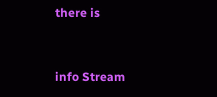there is


info Stream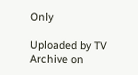Only

Uploaded by TV Archive on